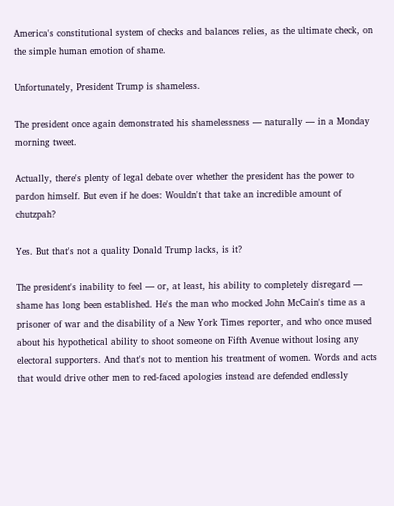America's constitutional system of checks and balances relies, as the ultimate check, on the simple human emotion of shame.

Unfortunately, President Trump is shameless.

The president once again demonstrated his shamelessness — naturally — in a Monday morning tweet.

Actually, there's plenty of legal debate over whether the president has the power to pardon himself. But even if he does: Wouldn't that take an incredible amount of chutzpah?

Yes. But that's not a quality Donald Trump lacks, is it?

The president's inability to feel — or, at least, his ability to completely disregard — shame has long been established. He's the man who mocked John McCain's time as a prisoner of war and the disability of a New York Times reporter, and who once mused about his hypothetical ability to shoot someone on Fifth Avenue without losing any electoral supporters. And that's not to mention his treatment of women. Words and acts that would drive other men to red-faced apologies instead are defended endlessly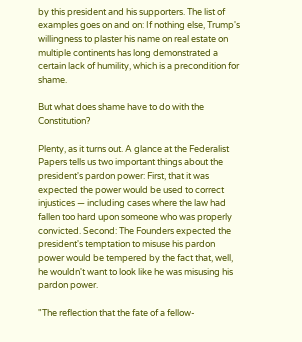by this president and his supporters. The list of examples goes on and on: If nothing else, Trump's willingness to plaster his name on real estate on multiple continents has long demonstrated a certain lack of humility, which is a precondition for shame.

But what does shame have to do with the Constitution?

Plenty, as it turns out. A glance at the Federalist Papers tells us two important things about the president's pardon power: First, that it was expected the power would be used to correct injustices — including cases where the law had fallen too hard upon someone who was properly convicted. Second: The Founders expected the president's temptation to misuse his pardon power would be tempered by the fact that, well, he wouldn't want to look like he was misusing his pardon power.

"The reflection that the fate of a fellow-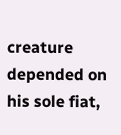creature depended on his sole fiat,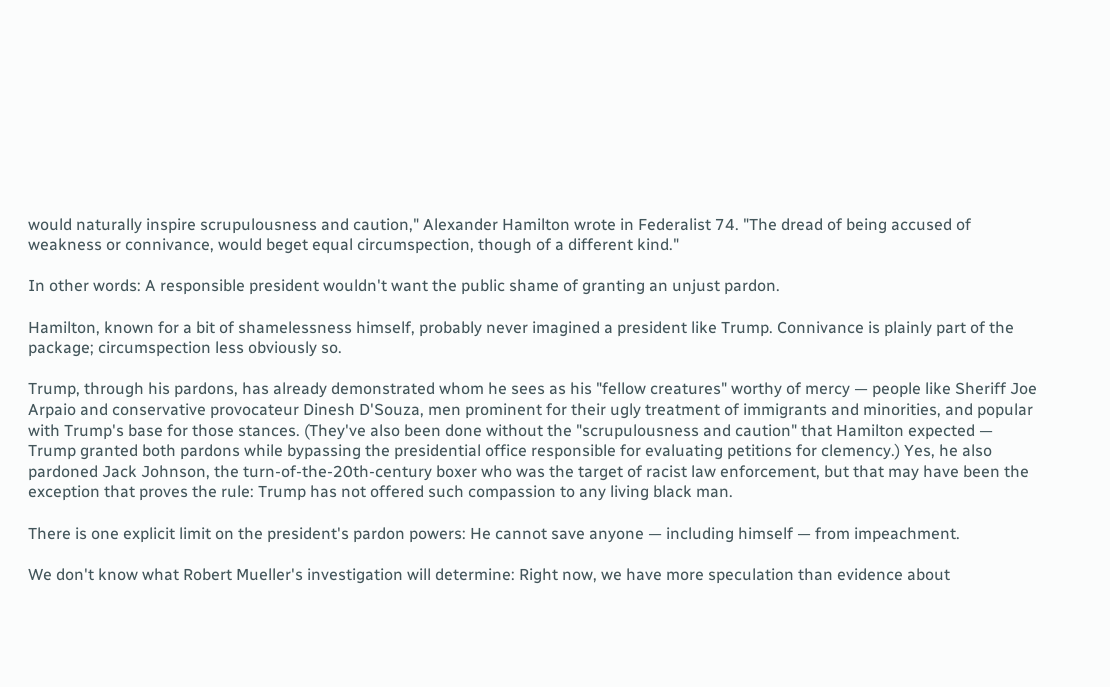would naturally inspire scrupulousness and caution," Alexander Hamilton wrote in Federalist 74. "The dread of being accused of weakness or connivance, would beget equal circumspection, though of a different kind."

In other words: A responsible president wouldn't want the public shame of granting an unjust pardon.

Hamilton, known for a bit of shamelessness himself, probably never imagined a president like Trump. Connivance is plainly part of the package; circumspection less obviously so.

Trump, through his pardons, has already demonstrated whom he sees as his "fellow creatures" worthy of mercy — people like Sheriff Joe Arpaio and conservative provocateur Dinesh D'Souza, men prominent for their ugly treatment of immigrants and minorities, and popular with Trump's base for those stances. (They've also been done without the "scrupulousness and caution" that Hamilton expected — Trump granted both pardons while bypassing the presidential office responsible for evaluating petitions for clemency.) Yes, he also pardoned Jack Johnson, the turn-of-the-20th-century boxer who was the target of racist law enforcement, but that may have been the exception that proves the rule: Trump has not offered such compassion to any living black man.

There is one explicit limit on the president's pardon powers: He cannot save anyone — including himself — from impeachment.

We don't know what Robert Mueller's investigation will determine: Right now, we have more speculation than evidence about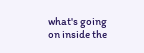what's going on inside the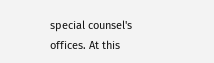special counsel's offices. At this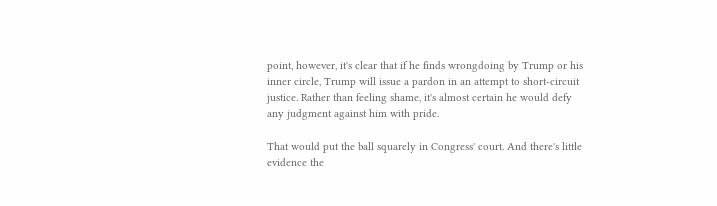point, however, it's clear that if he finds wrongdoing by Trump or his inner circle, Trump will issue a pardon in an attempt to short-circuit justice. Rather than feeling shame, it's almost certain he would defy any judgment against him with pride.

That would put the ball squarely in Congress' court. And there's little evidence the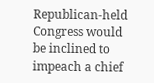Republican-held Congress would be inclined to impeach a chief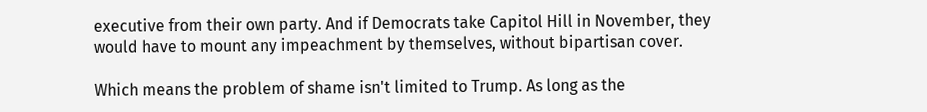executive from their own party. And if Democrats take Capitol Hill in November, they would have to mount any impeachment by themselves, without bipartisan cover.

Which means the problem of shame isn't limited to Trump. As long as the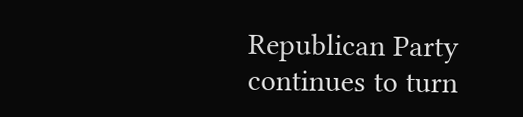Republican Party continues to turn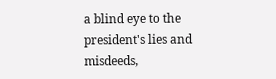a blind eye to the president's lies and misdeeds,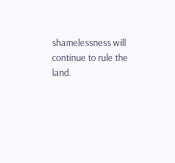shamelessness will continue to rule the land.